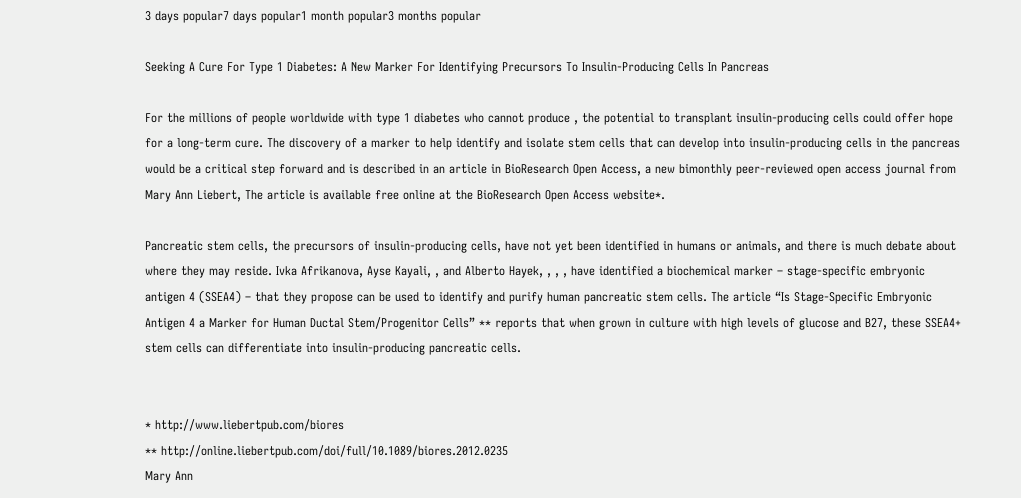3 days popular7 days popular1 month popular3 months popular

Seeking A Cure For Type 1 Diabetes: A New Marker For Identifying Precursors To Insulin-Producing Cells In Pancreas

For the millions of people worldwide with type 1 diabetes who cannot produce , the potential to transplant insulin-producing cells could offer hope for a long-term cure. The discovery of a marker to help identify and isolate stem cells that can develop into insulin-producing cells in the pancreas would be a critical step forward and is described in an article in BioResearch Open Access, a new bimonthly peer-reviewed open access journal from Mary Ann Liebert, The article is available free online at the BioResearch Open Access website*.

Pancreatic stem cells, the precursors of insulin-producing cells, have not yet been identified in humans or animals, and there is much debate about where they may reside. Ivka Afrikanova, Ayse Kayali, , and Alberto Hayek, , , , have identified a biochemical marker – stage-specific embryonic antigen 4 (SSEA4) – that they propose can be used to identify and purify human pancreatic stem cells. The article “Is Stage-Specific Embryonic Antigen 4 a Marker for Human Ductal Stem/Progenitor Cells” ** reports that when grown in culture with high levels of glucose and B27, these SSEA4+ stem cells can differentiate into insulin-producing pancreatic cells.


* http://www.liebertpub.com/biores
** http://online.liebertpub.com/doi/full/10.1089/biores.2012.0235
Mary Ann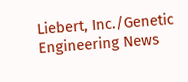Liebert, Inc./Genetic Engineering News